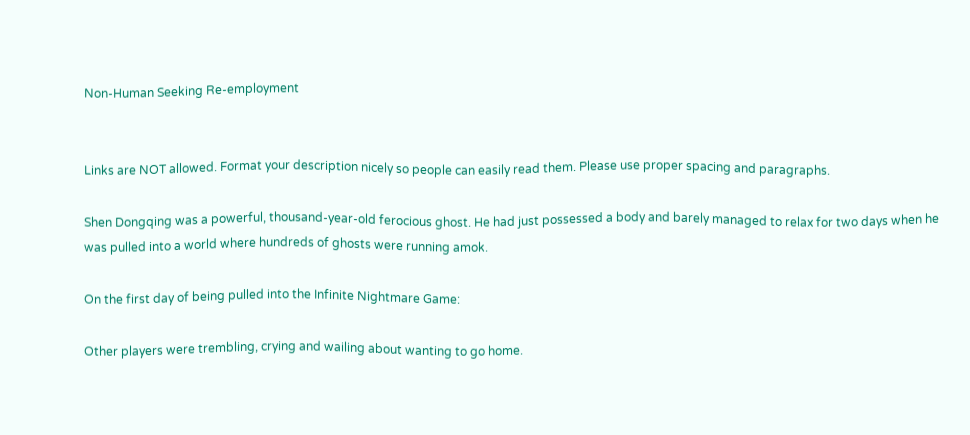Non-Human Seeking Re-employment


Links are NOT allowed. Format your description nicely so people can easily read them. Please use proper spacing and paragraphs.

Shen Dongqing was a powerful, thousand-year-old ferocious ghost. He had just possessed a body and barely managed to relax for two days when he was pulled into a world where hundreds of ghosts were running amok.

On the first day of being pulled into the Infinite Nightmare Game:

Other players were trembling, crying and wailing about wanting to go home.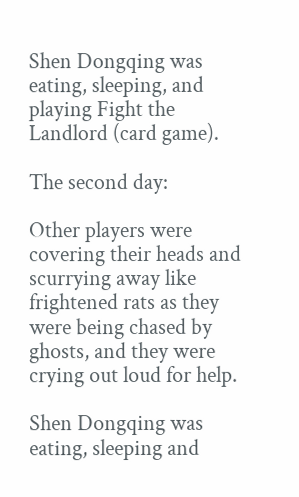Shen Dongqing was eating, sleeping, and playing Fight the Landlord (card game).

The second day:

Other players were covering their heads and scurrying away like frightened rats as they were being chased by ghosts, and they were crying out loud for help.

Shen Dongqing was eating, sleeping and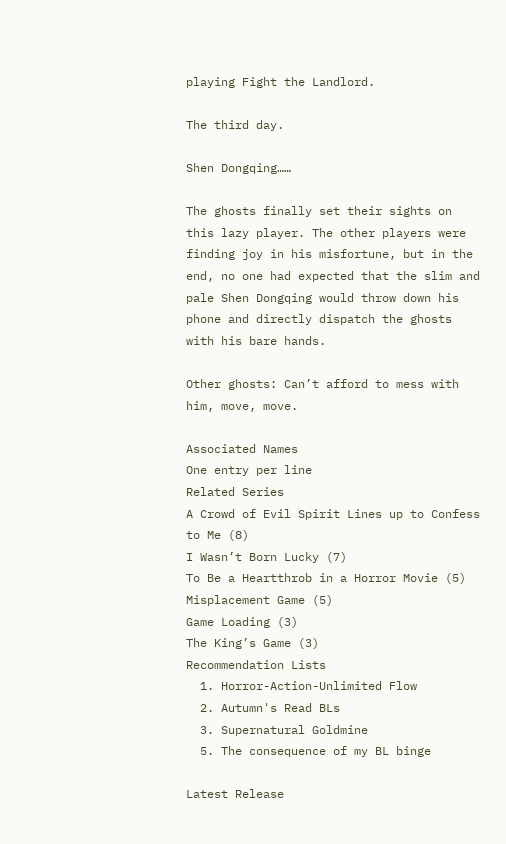playing Fight the Landlord.

The third day.

Shen Dongqing……

The ghosts finally set their sights on this lazy player. The other players were finding joy in his misfortune, but in the end, no one had expected that the slim and pale Shen Dongqing would throw down his phone and directly dispatch the ghosts with his bare hands.

Other ghosts: Can’t afford to mess with him, move, move.

Associated Names
One entry per line
Related Series
A Crowd of Evil Spirit Lines up to Confess to Me (8)
I Wasn’t Born Lucky (7)
To Be a Heartthrob in a Horror Movie (5)
Misplacement Game (5)
Game Loading (3)
The King’s Game (3)
Recommendation Lists
  1. Horror-Action-Unlimited Flow
  2. Autumn's Read BLs
  3. Supernatural Goldmine
  5. The consequence of my BL binge

Latest Release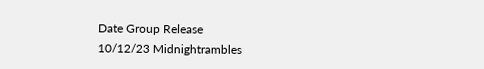Date Group Release
10/12/23 Midnightrambles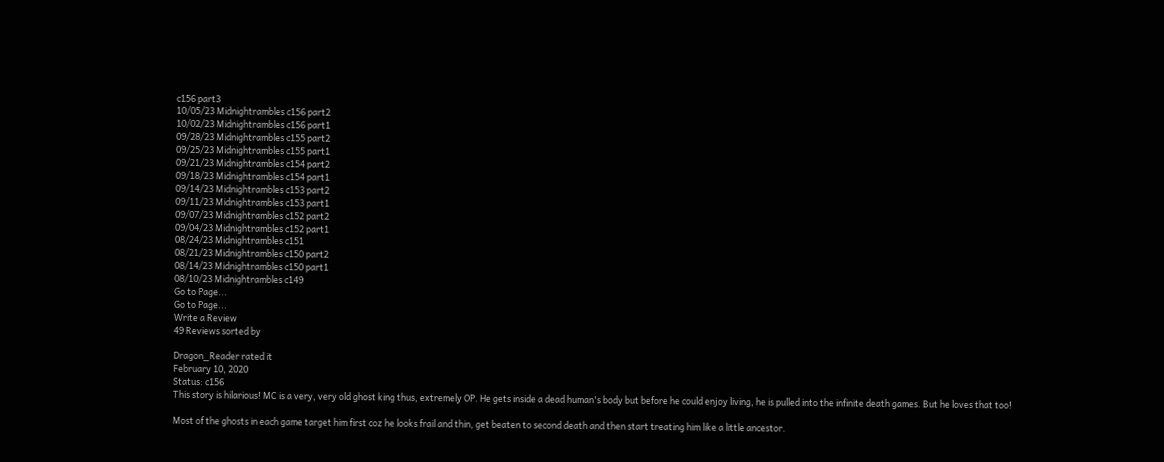c156 part3
10/05/23 Midnightrambles c156 part2
10/02/23 Midnightrambles c156 part1
09/28/23 Midnightrambles c155 part2
09/25/23 Midnightrambles c155 part1
09/21/23 Midnightrambles c154 part2
09/18/23 Midnightrambles c154 part1
09/14/23 Midnightrambles c153 part2
09/11/23 Midnightrambles c153 part1
09/07/23 Midnightrambles c152 part2
09/04/23 Midnightrambles c152 part1
08/24/23 Midnightrambles c151
08/21/23 Midnightrambles c150 part2
08/14/23 Midnightrambles c150 part1
08/10/23 Midnightrambles c149
Go to Page...
Go to Page...
Write a Review
49 Reviews sorted by

Dragon_Reader rated it
February 10, 2020
Status: c156
This story is hilarious! MC is a very, very old ghost king thus, extremely OP. He gets inside a dead human's body but before he could enjoy living, he is pulled into the infinite death games. But he loves that too!

Most of the ghosts in each game target him first coz he looks frail and thin, get beaten to second death and then start treating him like a little ancestor.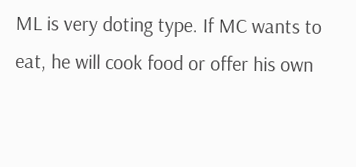ML is very doting type. If MC wants to eat, he will cook food or offer his own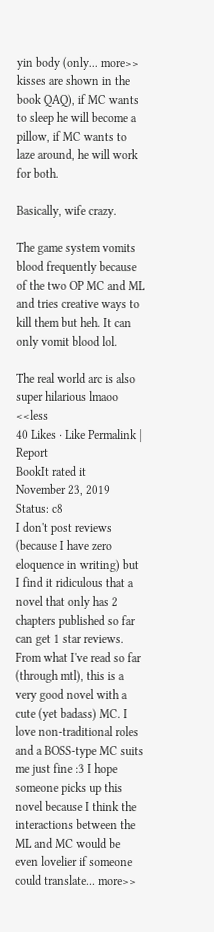yin body (only... more>> kisses are shown in the book QAQ), if MC wants to sleep he will become a pillow, if MC wants to laze around, he will work for both.

Basically, wife crazy.

The game system vomits blood frequently because of the two OP MC and ML and tries creative ways to kill them but heh. It can only vomit blood lol.

The real world arc is also super hilarious lmaoo <<less
40 Likes · Like Permalink | Report
BookIt rated it
November 23, 2019
Status: c8
I don't post reviews (because I have zero eloquence in writing) but I find it ridiculous that a novel that only has 2 chapters published so far can get 1 star reviews. From what I've read so far (through mtl), this is a very good novel with a cute (yet badass) MC. I love non-traditional roles and a BOSS-type MC suits me just fine :3 I hope someone picks up this novel because I think the interactions between the ML and MC would be even lovelier if someone could translate... more>>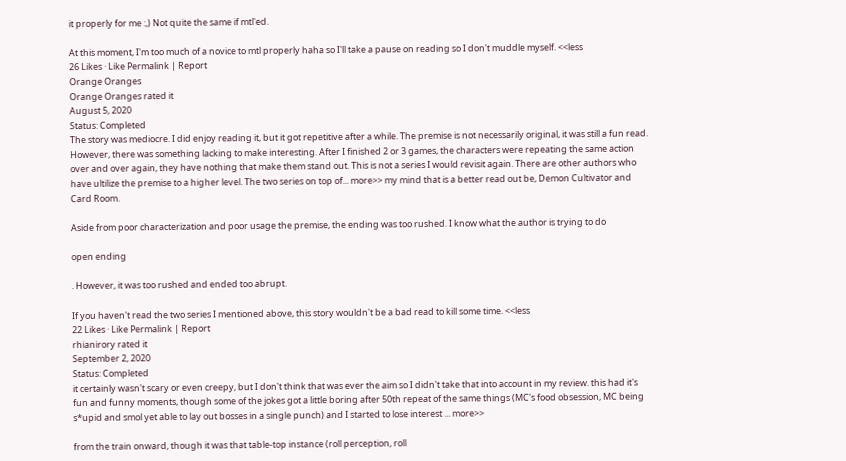it properly for me :,) Not quite the same if mtl'ed.

At this moment, I'm too much of a novice to mtl properly haha so I'll take a pause on reading so I don't muddle myself. <<less
26 Likes · Like Permalink | Report
Orange Oranges
Orange Oranges rated it
August 5, 2020
Status: Completed
The story was mediocre. I did enjoy reading it, but it got repetitive after a while. The premise is not necessarily original, it was still a fun read. However, there was something lacking to make interesting. After I finished 2 or 3 games, the characters were repeating the same action over and over again, they have nothing that make them stand out. This is not a series I would revisit again. There are other authors who have ultilize the premise to a higher level. The two series on top of... more>> my mind that is a better read out be, Demon Cultivator and Card Room.

Aside from poor characterization and poor usage the premise, the ending was too rushed. I know what the author is trying to do

open ending

. However, it was too rushed and ended too abrupt.

If you haven't read the two series I mentioned above, this story wouldn't be a bad read to kill some time. <<less
22 Likes · Like Permalink | Report
rhianirory rated it
September 2, 2020
Status: Completed
it certainly wasn't scary or even creepy, but I don't think that was ever the aim so I didn't take that into account in my review. this had it's fun and funny moments, though some of the jokes got a little boring after 50th repeat of the same things (MC's food obsession, MC being s*upid and smol yet able to lay out bosses in a single punch) and I started to lose interest ... more>>

from the train onward, though it was that table-top instance (roll perception, roll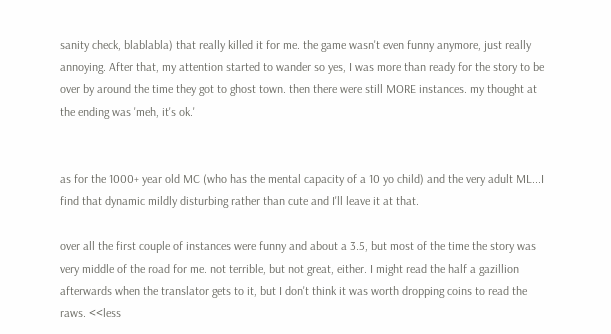sanity check, blablabla) that really killed it for me. the game wasn't even funny anymore, just really annoying. After that, my attention started to wander so yes, I was more than ready for the story to be over by around the time they got to ghost town. then there were still MORE instances. my thought at the ending was 'meh, it's ok.'


as for the 1000+ year old MC (who has the mental capacity of a 10 yo child) and the very adult ML...I find that dynamic mildly disturbing rather than cute and I'll leave it at that.

over all the first couple of instances were funny and about a 3.5, but most of the time the story was very middle of the road for me. not terrible, but not great, either. I might read the half a gazillion afterwards when the translator gets to it, but I don't think it was worth dropping coins to read the raws. <<less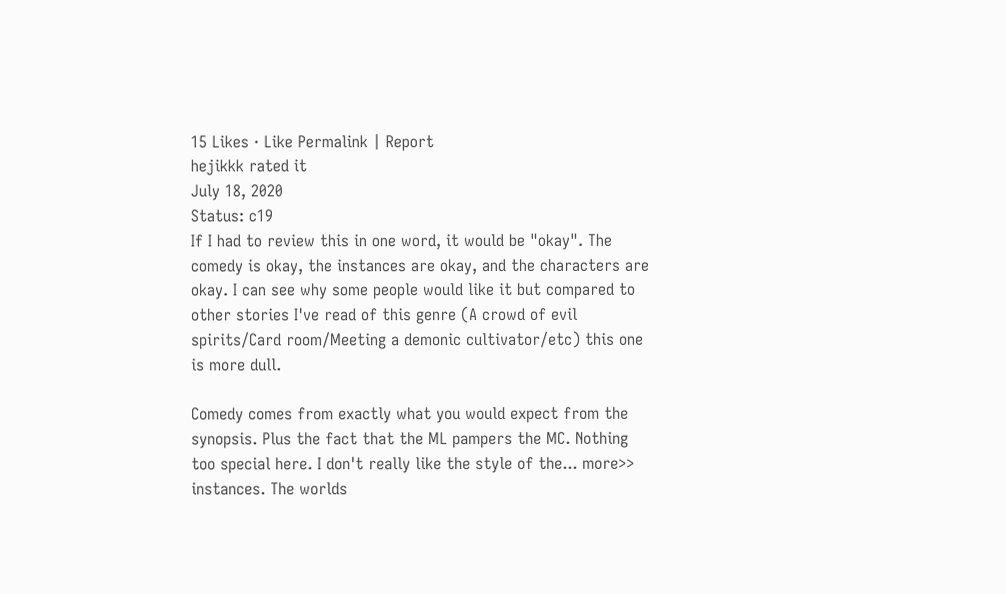15 Likes · Like Permalink | Report
hejikkk rated it
July 18, 2020
Status: c19
If I had to review this in one word, it would be "okay". The comedy is okay, the instances are okay, and the characters are okay. I can see why some people would like it but compared to other stories I've read of this genre (A crowd of evil spirits/Card room/Meeting a demonic cultivator/etc) this one is more dull.

Comedy comes from exactly what you would expect from the synopsis. Plus the fact that the ML pampers the MC. Nothing too special here. I don't really like the style of the... more>> instances. The worlds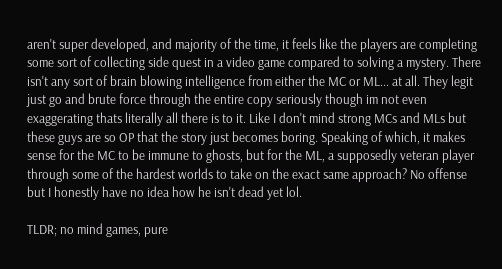aren't super developed, and majority of the time, it feels like the players are completing some sort of collecting side quest in a video game compared to solving a mystery. There isn't any sort of brain blowing intelligence from either the MC or ML... at all. They legit just go and brute force through the entire copy seriously though im not even exaggerating thats literally all there is to it. Like I don't mind strong MCs and MLs but these guys are so OP that the story just becomes boring. Speaking of which, it makes sense for the MC to be immune to ghosts, but for the ML, a supposedly veteran player through some of the hardest worlds to take on the exact same approach? No offense but I honestly have no idea how he isn't dead yet lol.

TLDR; no mind games, pure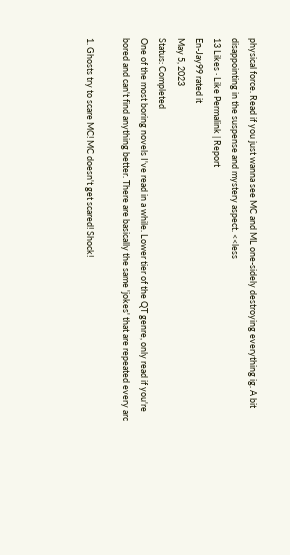physical force. Read if you just wanna see MC and ML one-sidely destroying everything ig. A bit disappointing in the suspense and mystery aspect. <<less
13 Likes · Like Permalink | Report
En-Jay99 rated it
May 5, 2023
Status: Completed
One of the most boring novels I've read in a while. Lower tier of the QT genre, only read if you're bored and can't find anything better. There are basically the same 'jokes' that are repeated every arc

1. Ghosts try to scare MC! MC doesn't get scared! Shock!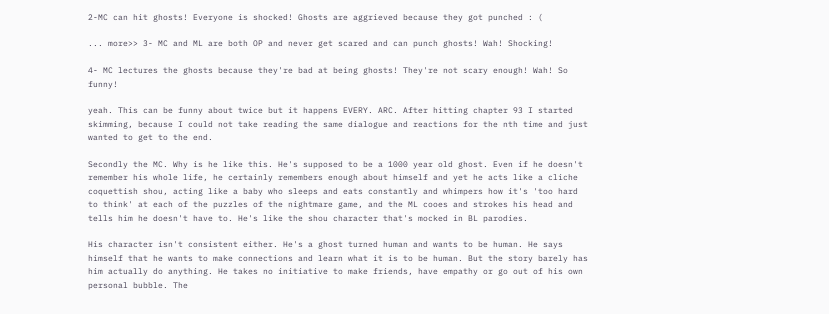2-MC can hit ghosts! Everyone is shocked! Ghosts are aggrieved because they got punched : (

... more>> 3- MC and ML are both OP and never get scared and can punch ghosts! Wah! Shocking!

4- MC lectures the ghosts because they're bad at being ghosts! They're not scary enough! Wah! So funny!

yeah. This can be funny about twice but it happens EVERY. ARC. After hitting chapter 93 I started skimming, because I could not take reading the same dialogue and reactions for the nth time and just wanted to get to the end.

Secondly the MC. Why is he like this. He's supposed to be a 1000 year old ghost. Even if he doesn't remember his whole life, he certainly remembers enough about himself and yet he acts like a cliche coquettish shou, acting like a baby who sleeps and eats constantly and whimpers how it's 'too hard to think' at each of the puzzles of the nightmare game, and the ML cooes and strokes his head and tells him he doesn't have to. He's like the shou character that's mocked in BL parodies.

His character isn't consistent either. He's a ghost turned human and wants to be human. He says himself that he wants to make connections and learn what it is to be human. But the story barely has him actually do anything. He takes no initiative to make friends, have empathy or go out of his own personal bubble. The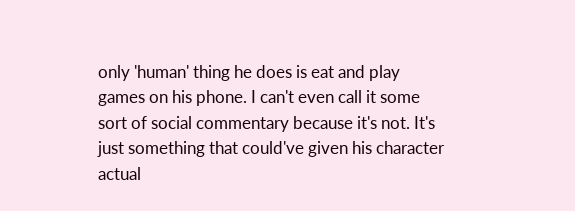only 'human' thing he does is eat and play games on his phone. I can't even call it some sort of social commentary because it's not. It's just something that could've given his character actual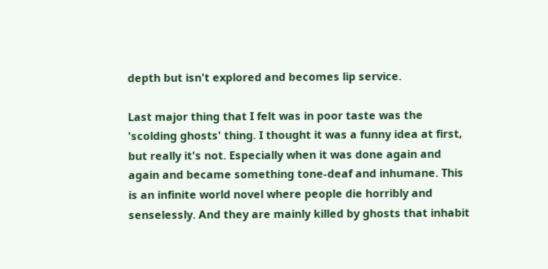depth but isn't explored and becomes lip service.

Last major thing that I felt was in poor taste was the 'scolding ghosts' thing. I thought it was a funny idea at first, but really it's not. Especially when it was done again and again and became something tone-deaf and inhumane. This is an infinite world novel where people die horribly and senselessly. And they are mainly killed by ghosts that inhabit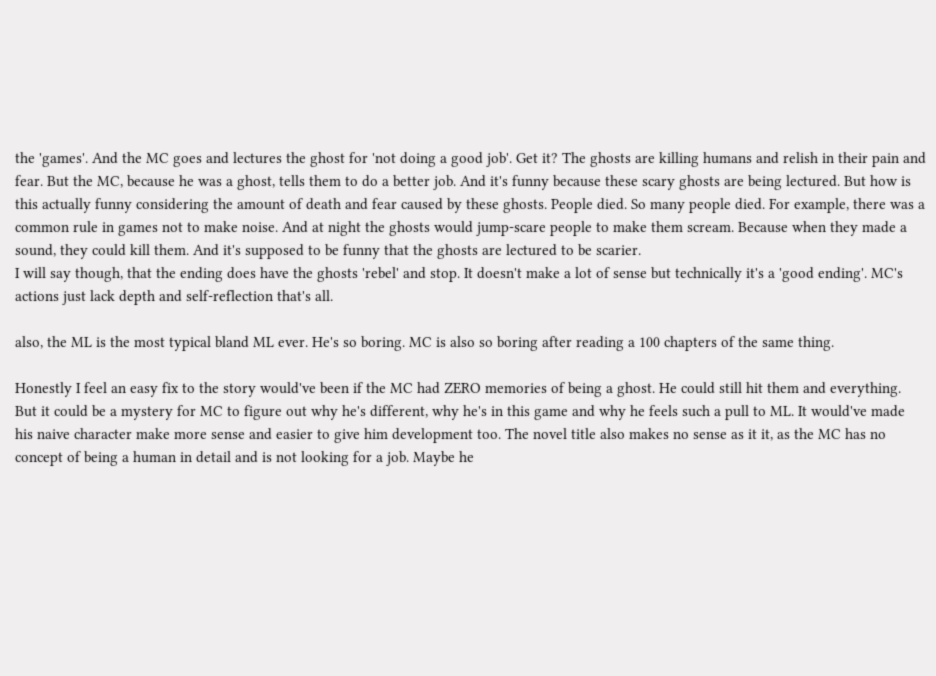the 'games'. And the MC goes and lectures the ghost for 'not doing a good job'. Get it? The ghosts are killing humans and relish in their pain and fear. But the MC, because he was a ghost, tells them to do a better job. And it's funny because these scary ghosts are being lectured. But how is this actually funny considering the amount of death and fear caused by these ghosts. People died. So many people died. For example, there was a common rule in games not to make noise. And at night the ghosts would jump-scare people to make them scream. Because when they made a sound, they could kill them. And it's supposed to be funny that the ghosts are lectured to be scarier.
I will say though, that the ending does have the ghosts 'rebel' and stop. It doesn't make a lot of sense but technically it's a 'good ending'. MC's actions just lack depth and self-reflection that's all.

also, the ML is the most typical bland ML ever. He's so boring. MC is also so boring after reading a 100 chapters of the same thing.

Honestly I feel an easy fix to the story would've been if the MC had ZERO memories of being a ghost. He could still hit them and everything. But it could be a mystery for MC to figure out why he's different, why he's in this game and why he feels such a pull to ML. It would've made his naive character make more sense and easier to give him development too. The novel title also makes no sense as it it, as the MC has no concept of being a human in detail and is not looking for a job. Maybe he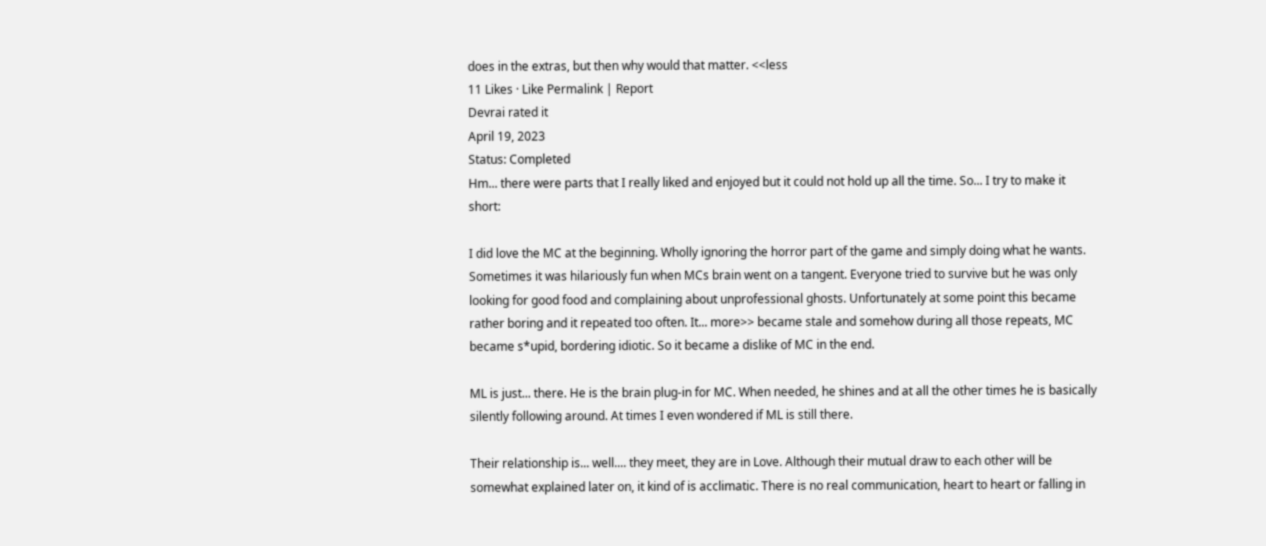does in the extras, but then why would that matter. <<less
11 Likes · Like Permalink | Report
Devrai rated it
April 19, 2023
Status: Completed
Hm... there were parts that I really liked and enjoyed but it could not hold up all the time. So... I try to make it short:

I did love the MC at the beginning. Wholly ignoring the horror part of the game and simply doing what he wants. Sometimes it was hilariously fun when MCs brain went on a tangent. Everyone tried to survive but he was only looking for good food and complaining about unprofessional ghosts. Unfortunately at some point this became rather boring and it repeated too often. It... more>> became stale and somehow during all those repeats, MC became s*upid, bordering idiotic. So it became a dislike of MC in the end.

ML is just... there. He is the brain plug-in for MC. When needed, he shines and at all the other times he is basically silently following around. At times I even wondered if ML is still there.

Their relationship is... well.... they meet, they are in Love. Although their mutual draw to each other will be somewhat explained later on, it kind of is acclimatic. There is no real communication, heart to heart or falling in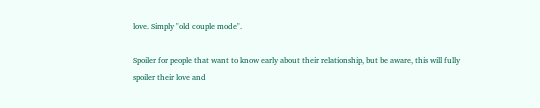love. Simply "old couple mode".

Spoiler for people that want to know early about their relationship, but be aware, this will fully spoiler their love and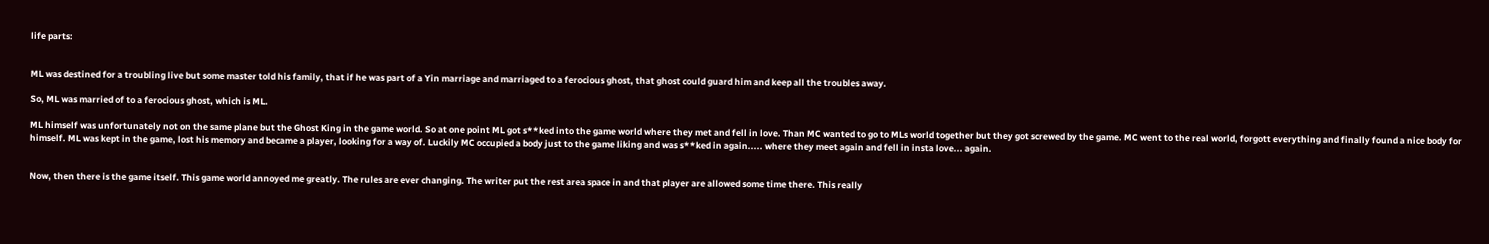life parts:


ML was destined for a troubling live but some master told his family, that if he was part of a Yin marriage and marriaged to a ferocious ghost, that ghost could guard him and keep all the troubles away.

So, ML was married of to a ferocious ghost, which is ML.

ML himself was unfortunately not on the same plane but the Ghost King in the game world. So at one point ML got s**ked into the game world where they met and fell in love. Than MC wanted to go to MLs world together but they got screwed by the game. MC went to the real world, forgott everything and finally found a nice body for himself. ML was kept in the game, lost his memory and became a player, looking for a way of. Luckily MC occupied a body just to the game liking and was s**ked in again..... where they meet again and fell in insta love... again.


Now, then there is the game itself. This game world annoyed me greatly. The rules are ever changing. The writer put the rest area space in and that player are allowed some time there. This really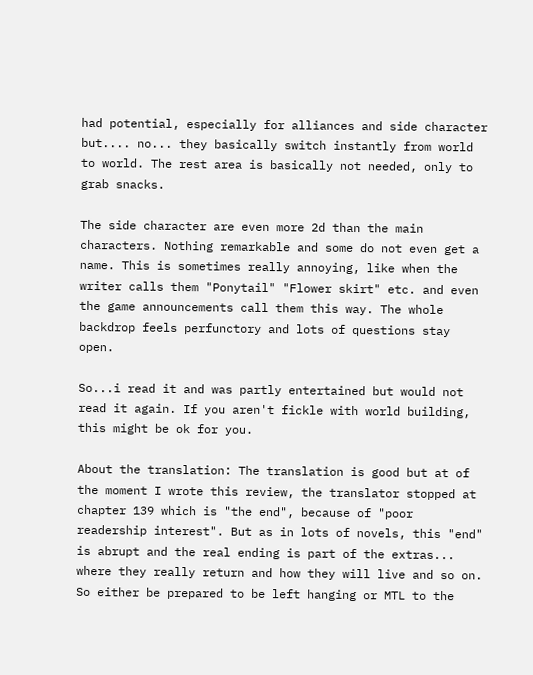had potential, especially for alliances and side character but.... no... they basically switch instantly from world to world. The rest area is basically not needed, only to grab snacks.

The side character are even more 2d than the main characters. Nothing remarkable and some do not even get a name. This is sometimes really annoying, like when the writer calls them "Ponytail" "Flower skirt" etc. and even the game announcements call them this way. The whole backdrop feels perfunctory and lots of questions stay open.

So...i read it and was partly entertained but would not read it again. If you aren't fickle with world building, this might be ok for you.

About the translation: The translation is good but at of the moment I wrote this review, the translator stopped at chapter 139 which is "the end", because of "poor readership interest". But as in lots of novels, this "end" is abrupt and the real ending is part of the extras... where they really return and how they will live and so on. So either be prepared to be left hanging or MTL to the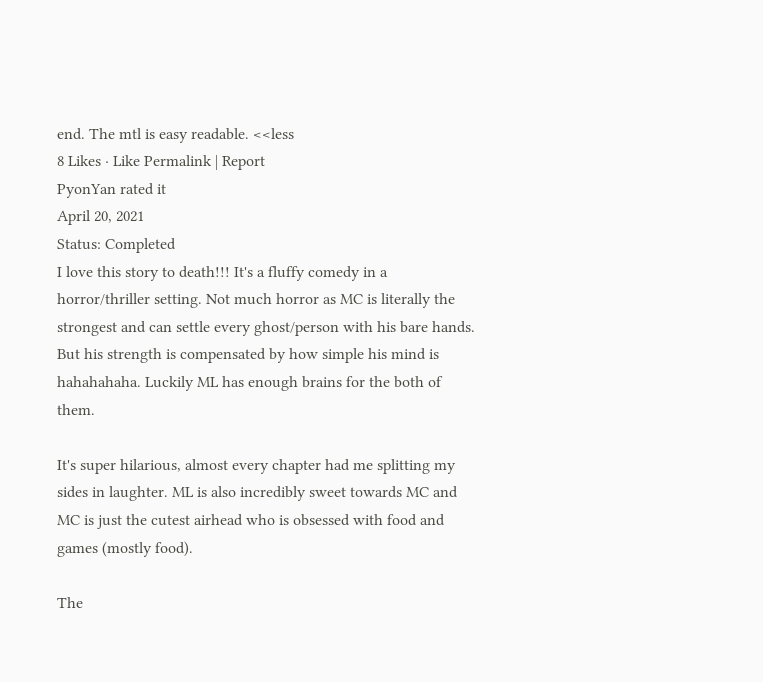end. The mtl is easy readable. <<less
8 Likes · Like Permalink | Report
PyonYan rated it
April 20, 2021
Status: Completed
I love this story to death!!! It's a fluffy comedy in a horror/thriller setting. Not much horror as MC is literally the strongest and can settle every ghost/person with his bare hands. But his strength is compensated by how simple his mind is hahahahaha. Luckily ML has enough brains for the both of them.

It's super hilarious, almost every chapter had me splitting my sides in laughter. ML is also incredibly sweet towards MC and MC is just the cutest airhead who is obsessed with food and games (mostly food).

The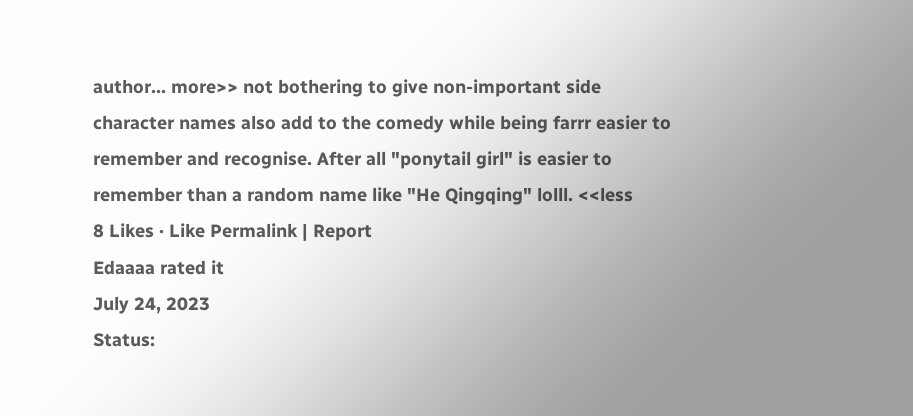author... more>> not bothering to give non-important side character names also add to the comedy while being farrr easier to remember and recognise. After all "ponytail girl" is easier to remember than a random name like "He Qingqing" lolll. <<less
8 Likes · Like Permalink | Report
Edaaaa rated it
July 24, 2023
Status: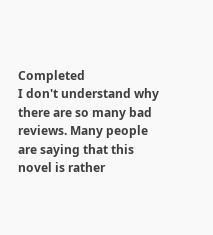Completed
I don't understand why there are so many bad reviews. Many people are saying that this novel is rather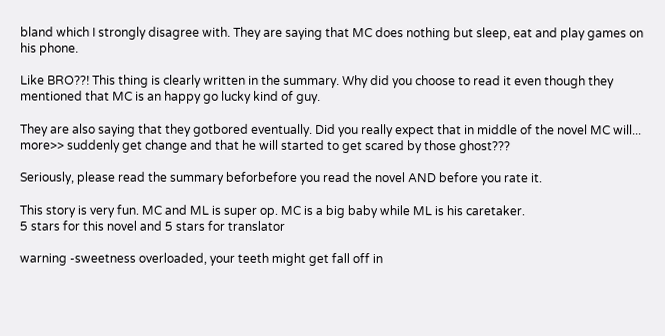bland which I strongly disagree with. They are saying that MC does nothing but sleep, eat and play games on his phone.

Like BRO??! This thing is clearly written in the summary. Why did you choose to read it even though they mentioned that MC is an happy go lucky kind of guy.

They are also saying that they gotbored eventually. Did you really expect that in middle of the novel MC will... more>> suddenly get change and that he will started to get scared by those ghost???

Seriously, please read the summary beforbefore you read the novel AND before you rate it.

This story is very fun. MC and ML is super op. MC is a big baby while ML is his caretaker.
5 stars for this novel and 5 stars for translator

warning -sweetness overloaded, your teeth might get fall off in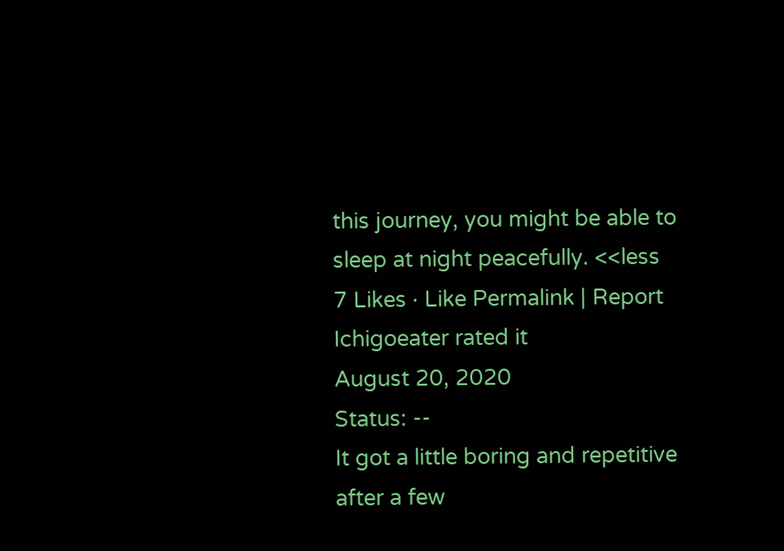this journey, you might be able to sleep at night peacefully. <<less
7 Likes · Like Permalink | Report
Ichigoeater rated it
August 20, 2020
Status: --
It got a little boring and repetitive after a few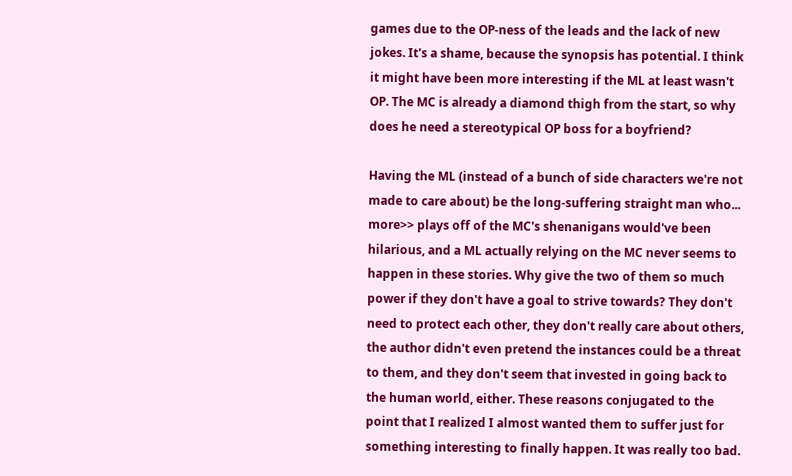games due to the OP-ness of the leads and the lack of new jokes. It's a shame, because the synopsis has potential. I think it might have been more interesting if the ML at least wasn't OP. The MC is already a diamond thigh from the start, so why does he need a stereotypical OP boss for a boyfriend?

Having the ML (instead of a bunch of side characters we're not made to care about) be the long-suffering straight man who... more>> plays off of the MC's shenanigans would've been hilarious, and a ML actually relying on the MC never seems to happen in these stories. Why give the two of them so much power if they don't have a goal to strive towards? They don't need to protect each other, they don't really care about others, the author didn't even pretend the instances could be a threat to them, and they don't seem that invested in going back to the human world, either. These reasons conjugated to the point that I realized I almost wanted them to suffer just for something interesting to finally happen. It was really too bad.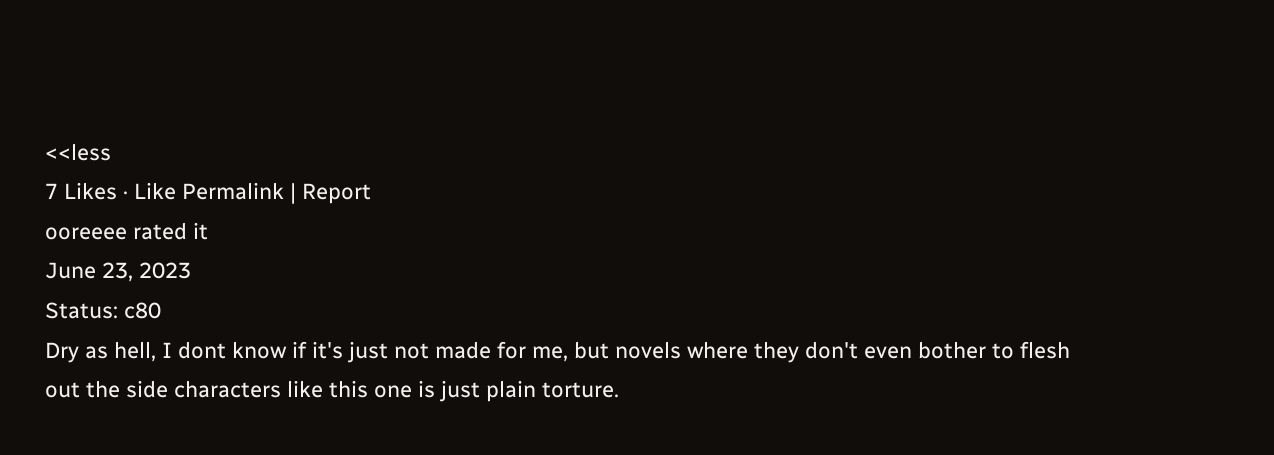<<less
7 Likes · Like Permalink | Report
ooreeee rated it
June 23, 2023
Status: c80
Dry as hell, I dont know if it's just not made for me, but novels where they don't even bother to flesh out the side characters like this one is just plain torture.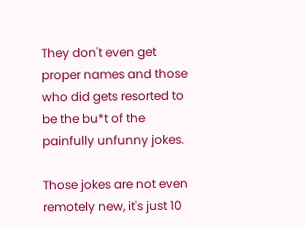They don't even get proper names and those who did gets resorted to be the bu*t of the painfully unfunny jokes.

Those jokes are not even remotely new, it's just 10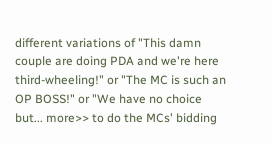different variations of "This damn couple are doing PDA and we're here third-wheeling!" or "The MC is such an OP BOSS!" or "We have no choice but... more>> to do the MCs' bidding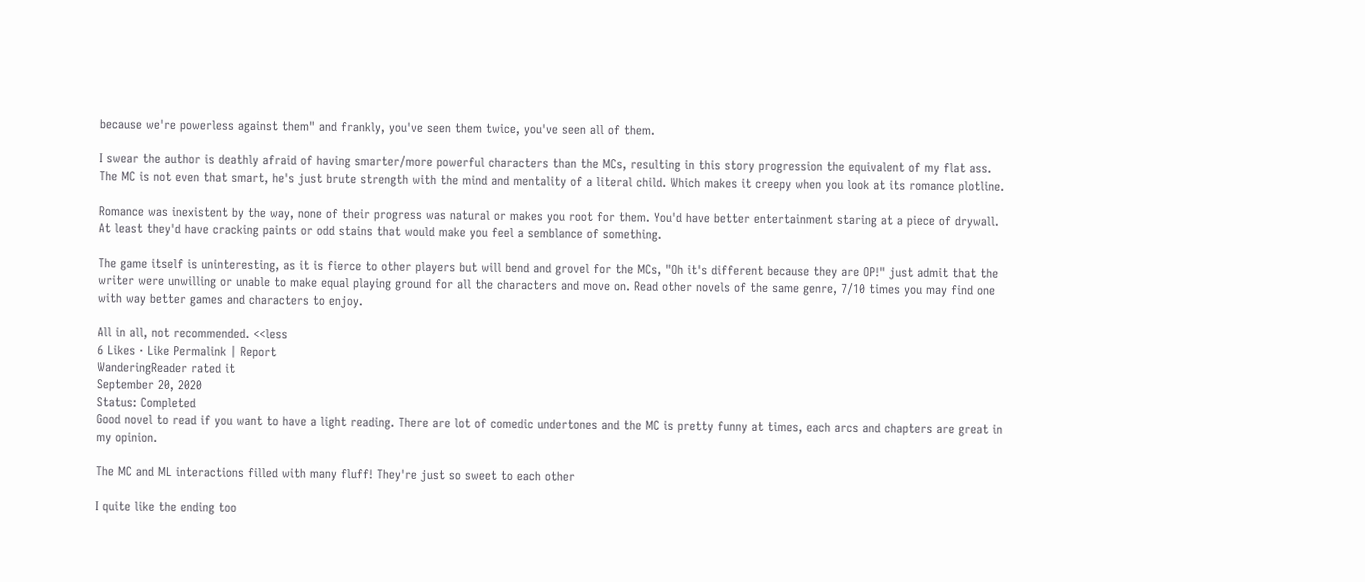because we're powerless against them" and frankly, you've seen them twice, you've seen all of them.

I swear the author is deathly afraid of having smarter/more powerful characters than the MCs, resulting in this story progression the equivalent of my flat ass. The MC is not even that smart, he's just brute strength with the mind and mentality of a literal child. Which makes it creepy when you look at its romance plotline.

Romance was inexistent by the way, none of their progress was natural or makes you root for them. You'd have better entertainment staring at a piece of drywall. At least they'd have cracking paints or odd stains that would make you feel a semblance of something.

The game itself is uninteresting, as it is fierce to other players but will bend and grovel for the MCs, "Oh it's different because they are OP!" just admit that the writer were unwilling or unable to make equal playing ground for all the characters and move on. Read other novels of the same genre, 7/10 times you may find one with way better games and characters to enjoy.

All in all, not recommended. <<less
6 Likes · Like Permalink | Report
WanderingReader rated it
September 20, 2020
Status: Completed
Good novel to read if you want to have a light reading. There are lot of comedic undertones and the MC is pretty funny at times, each arcs and chapters are great in my opinion.

The MC and ML interactions filled with many fluff! They're just so sweet to each other

I quite like the ending too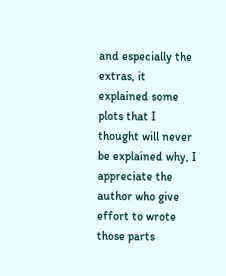and especially the extras, it explained some plots that I thought will never be explained why, I appreciate the author who give effort to wrote those parts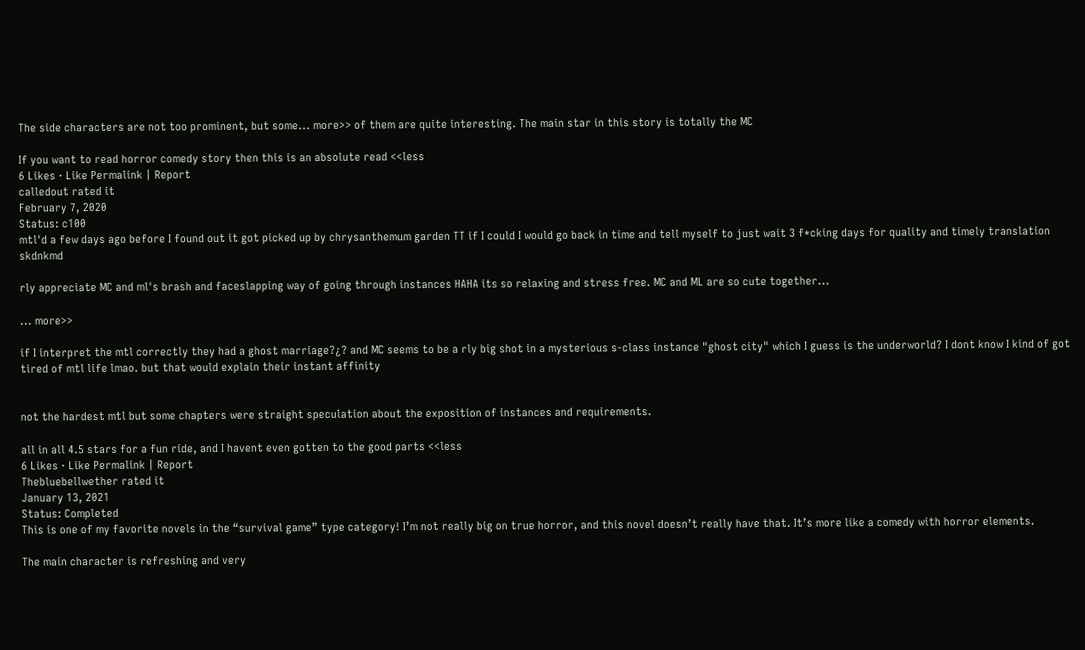The side characters are not too prominent, but some... more>> of them are quite interesting. The main star in this story is totally the MC

If you want to read horror comedy story then this is an absolute read <<less
6 Likes · Like Permalink | Report
calledout rated it
February 7, 2020
Status: c100
mtl'd a few days ago before I found out it got picked up by chrysanthemum garden TT if I could I would go back in time and tell myself to just wait 3 f*cking days for quality and timely translation skdnkmd

rly appreciate MC and ml's brash and faceslapping way of going through instances HAHA its so relaxing and stress free. MC and ML are so cute together...

... more>>

if I interpret the mtl correctly they had a ghost marriage?¿? and MC seems to be a rly big shot in a mysterious s-class instance "ghost city" which I guess is the underworld? I dont know I kind of got tired of mtl life lmao. but that would explain their instant affinity


not the hardest mtl but some chapters were straight speculation about the exposition of instances and requirements.

all in all 4.5 stars for a fun ride, and I havent even gotten to the good parts <<less
6 Likes · Like Permalink | Report
Thebluebellwether rated it
January 13, 2021
Status: Completed
This is one of my favorite novels in the “survival game” type category! I’m not really big on true horror, and this novel doesn’t really have that. It’s more like a comedy with horror elements.

The main character is refreshing and very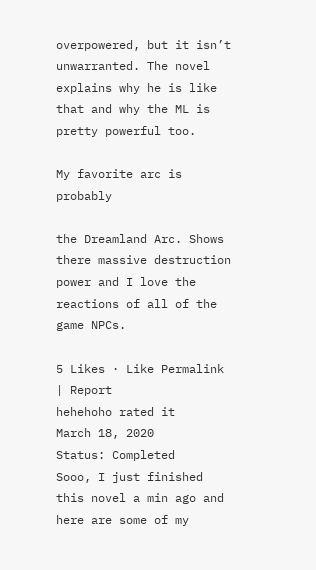overpowered, but it isn’t unwarranted. The novel explains why he is like that and why the ML is pretty powerful too.

My favorite arc is probably

the Dreamland Arc. Shows there massive destruction power and I love the reactions of all of the game NPCs.

5 Likes · Like Permalink | Report
hehehoho rated it
March 18, 2020
Status: Completed
Sooo, I just finished this novel a min ago and here are some of my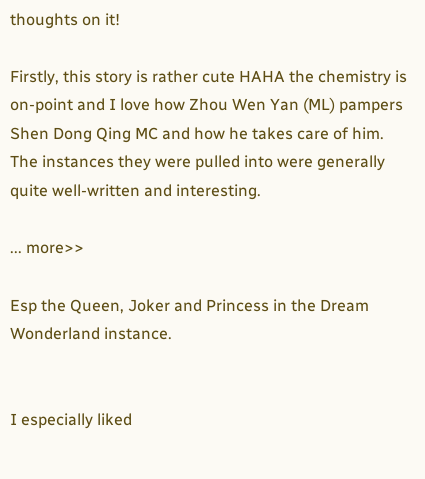thoughts on it!

Firstly, this story is rather cute HAHA the chemistry is on-point and I love how Zhou Wen Yan (ML) pampers Shen Dong Qing MC and how he takes care of him. The instances they were pulled into were generally quite well-written and interesting.

... more>>

Esp the Queen, Joker and Princess in the Dream Wonderland instance.


I especially liked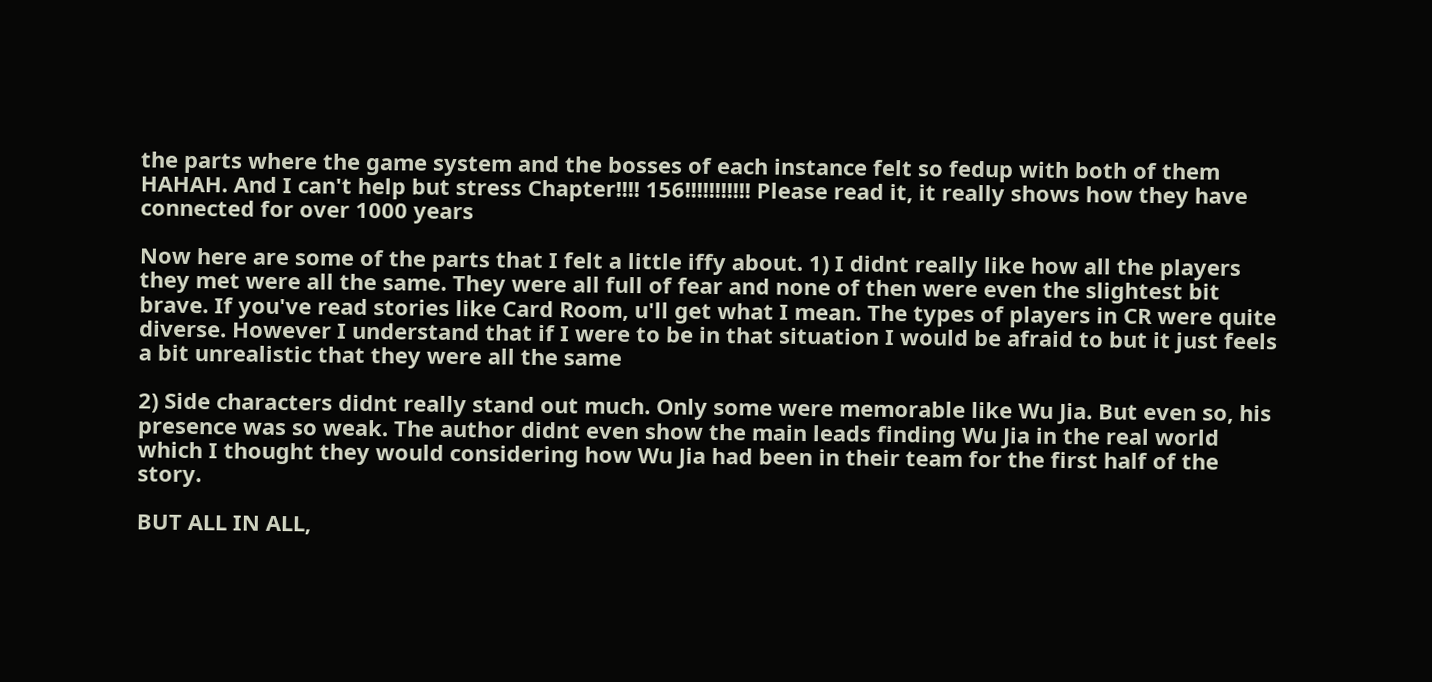the parts where the game system and the bosses of each instance felt so fedup with both of them HAHAH. And I can't help but stress Chapter!!!! 156!!!!!!!!!!! Please read it, it really shows how they have connected for over 1000 years

Now here are some of the parts that I felt a little iffy about. 1) I didnt really like how all the players they met were all the same. They were all full of fear and none of then were even the slightest bit brave. If you've read stories like Card Room, u'll get what I mean. The types of players in CR were quite diverse. However I understand that if I were to be in that situation I would be afraid to but it just feels a bit unrealistic that they were all the same

2) Side characters didnt really stand out much. Only some were memorable like Wu Jia. But even so, his presence was so weak. The author didnt even show the main leads finding Wu Jia in the real world which I thought they would considering how Wu Jia had been in their team for the first half of the story.

BUT ALL IN ALL,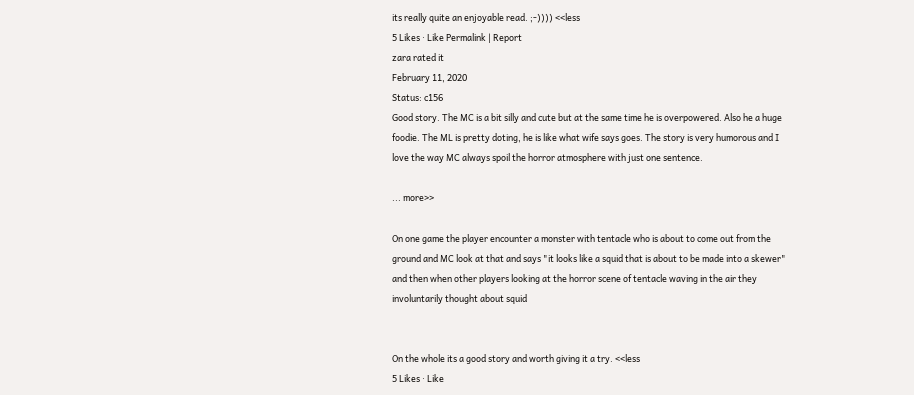its really quite an enjoyable read. ;-)))) <<less
5 Likes · Like Permalink | Report
zara rated it
February 11, 2020
Status: c156
Good story. The MC is a bit silly and cute but at the same time he is overpowered. Also he a huge foodie. The ML is pretty doting, he is like what wife says goes. The story is very humorous and I love the way MC always spoil the horror atmosphere with just one sentence.

... more>>

On one game the player encounter a monster with tentacle who is about to come out from the ground and MC look at that and says "it looks like a squid that is about to be made into a skewer" and then when other players looking at the horror scene of tentacle waving in the air they involuntarily thought about squid


On the whole its a good story and worth giving it a try. <<less
5 Likes · Like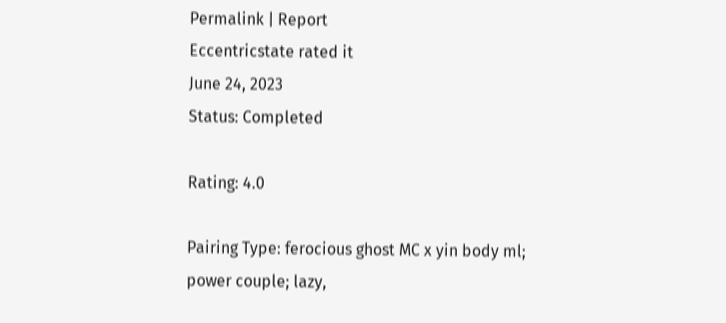Permalink | Report
Eccentricstate rated it
June 24, 2023
Status: Completed

Rating: 4.0

Pairing Type: ferocious ghost MC x yin body ml; power couple; lazy,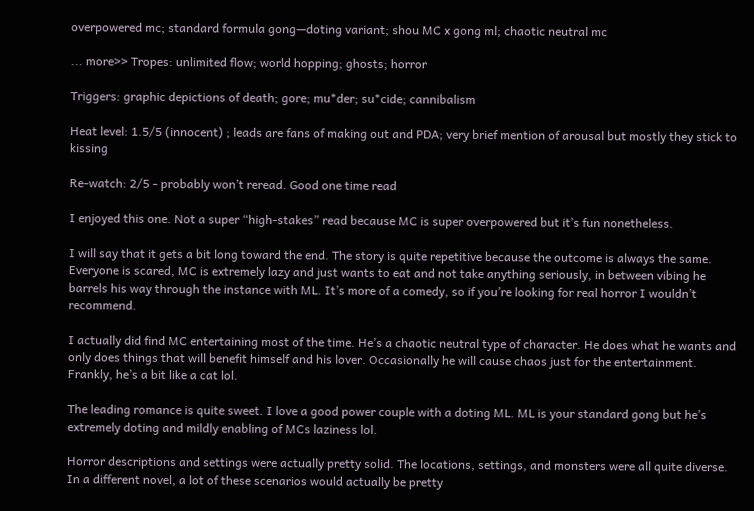overpowered mc; standard formula gong—doting variant; shou MC x gong ml; chaotic neutral mc

... more>> Tropes: unlimited flow; world hopping; ghosts; horror

Triggers: graphic depictions of death; gore; mu*der; su*cide; cannibalism

Heat level: 1.5/5 (innocent) ; leads are fans of making out and PDA; very brief mention of arousal but mostly they stick to kissing

Re-watch: 2/5 - probably won’t reread. Good one time read

I enjoyed this one. Not a super “high-stakes” read because MC is super overpowered but it’s fun nonetheless.

I will say that it gets a bit long toward the end. The story is quite repetitive because the outcome is always the same. Everyone is scared, MC is extremely lazy and just wants to eat and not take anything seriously, in between vibing he barrels his way through the instance with ML. It’s more of a comedy, so if you’re looking for real horror I wouldn’t recommend.

I actually did find MC entertaining most of the time. He’s a chaotic neutral type of character. He does what he wants and only does things that will benefit himself and his lover. Occasionally he will cause chaos just for the entertainment. Frankly, he’s a bit like a cat lol.

The leading romance is quite sweet. I love a good power couple with a doting ML. ML is your standard gong but he’s extremely doting and mildly enabling of MCs laziness lol.

Horror descriptions and settings were actually pretty solid. The locations, settings, and monsters were all quite diverse. In a different novel, a lot of these scenarios would actually be pretty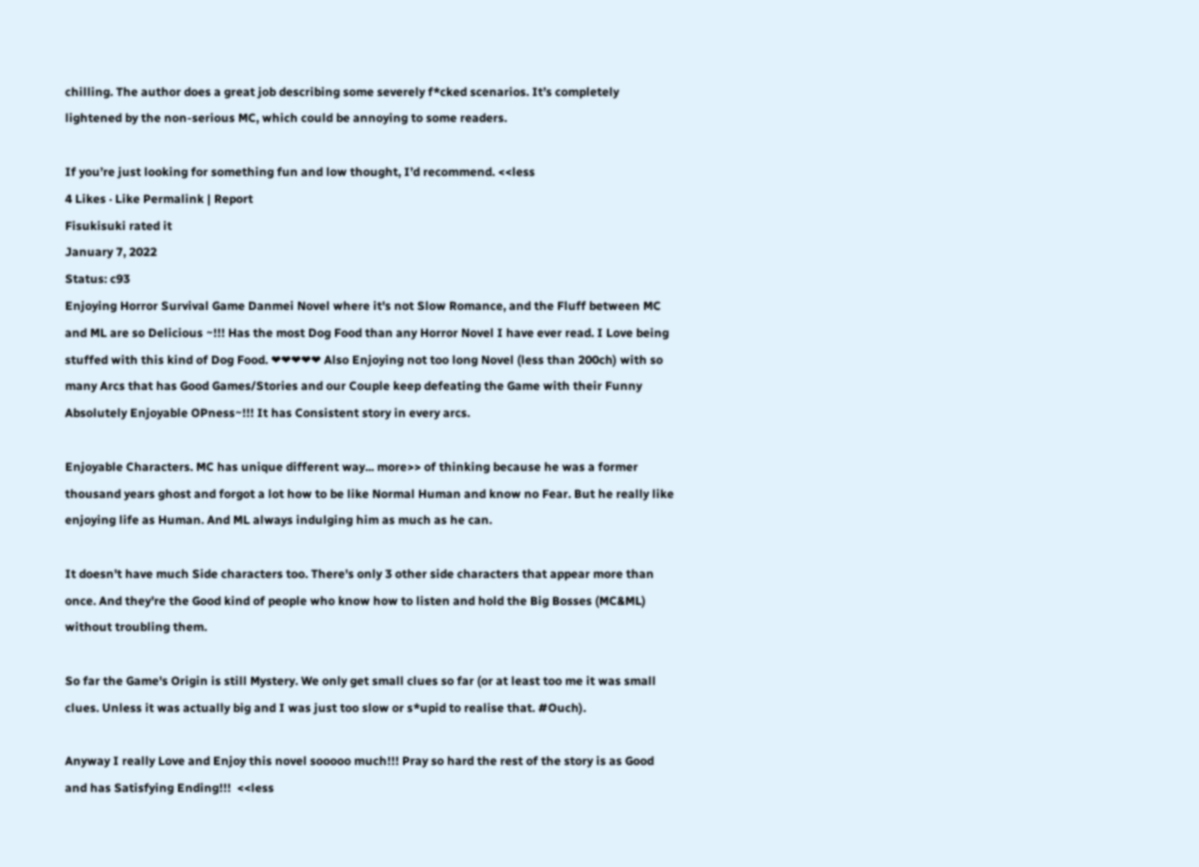chilling. The author does a great job describing some severely f*cked scenarios. It’s completely lightened by the non-serious MC, which could be annoying to some readers.

If you’re just looking for something fun and low thought, I’d recommend. <<less
4 Likes · Like Permalink | Report
Fisukisuki rated it
January 7, 2022
Status: c93
Enjoying Horror Survival Game Danmei Novel where it's not Slow Romance, and the Fluff between MC and ML are so Delicious ~!!! Has the most Dog Food than any Horror Novel I have ever read. I Love being stuffed with this kind of Dog Food. ❤❤❤❤❤ Also Enjoying not too long Novel (less than 200ch) with so many Arcs that has Good Games/Stories and our Couple keep defeating the Game with their Funny Absolutely Enjoyable OPness~!!! It has Consistent story in every arcs.

Enjoyable Characters. MC has unique different way... more>> of thinking because he was a former thousand years ghost and forgot a lot how to be like Normal Human and know no Fear. But he really like enjoying life as Human. And ML always indulging him as much as he can.

It doesn't have much Side characters too. There's only 3 other side characters that appear more than once. And they're the Good kind of people who know how to listen and hold the Big Bosses (MC&ML) without troubling them.

So far the Game's Origin is still Mystery. We only get small clues so far (or at least too me it was small clues. Unless it was actually big and I was just too slow or s*upid to realise that. #Ouch).

Anyway I really Love and Enjoy this novel sooooo much!!! Pray so hard the rest of the story is as Good and has Satisfying Ending!!!  <<less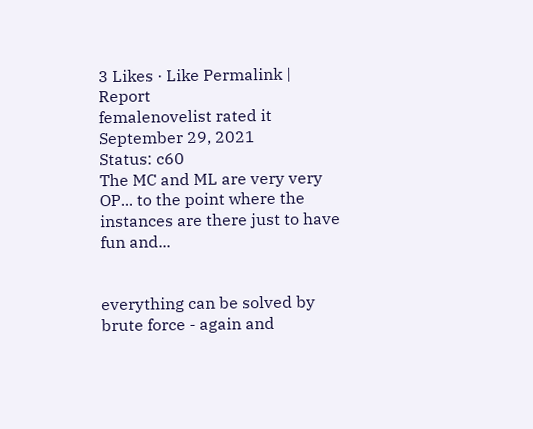3 Likes · Like Permalink | Report
femalenovelist rated it
September 29, 2021
Status: c60
The MC and ML are very very OP... to the point where the instances are there just to have fun and...


everything can be solved by brute force - again and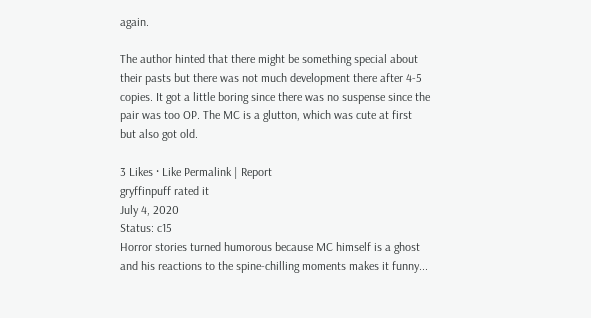again.

The author hinted that there might be something special about their pasts but there was not much development there after 4-5 copies. It got a little boring since there was no suspense since the pair was too OP. The MC is a glutton, which was cute at first but also got old.

3 Likes · Like Permalink | Report
gryffinpuff rated it
July 4, 2020
Status: c15
Horror stories turned humorous because MC himself is a ghost and his reactions to the spine-chilling moments makes it funny...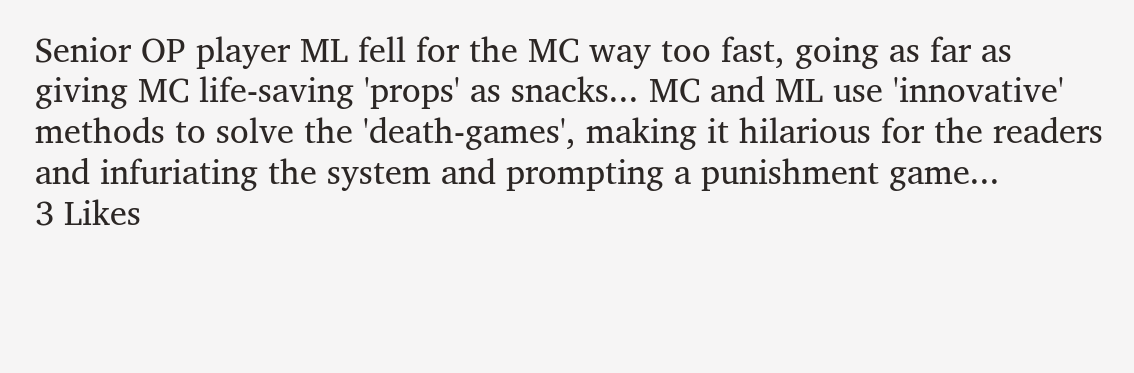Senior OP player ML fell for the MC way too fast, going as far as giving MC life-saving 'props' as snacks... MC and ML use 'innovative' methods to solve the 'death-games', making it hilarious for the readers and infuriating the system and prompting a punishment game...
3 Likes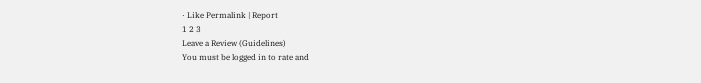· Like Permalink | Report
1 2 3
Leave a Review (Guidelines)
You must be logged in to rate and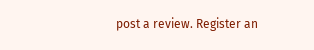post a review. Register an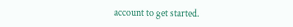account to get started.